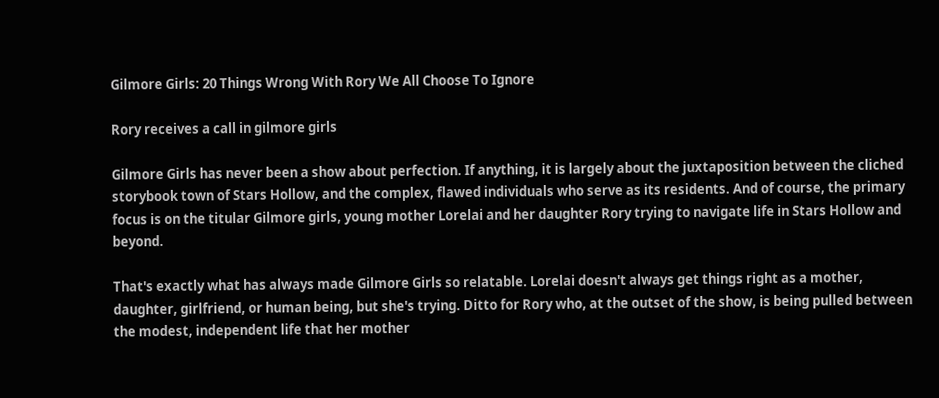Gilmore Girls: 20 Things Wrong With Rory We All Choose To Ignore

Rory receives a call in gilmore girls

Gilmore Girls has never been a show about perfection. If anything, it is largely about the juxtaposition between the cliched storybook town of Stars Hollow, and the complex, flawed individuals who serve as its residents. And of course, the primary focus is on the titular Gilmore girls, young mother Lorelai and her daughter Rory trying to navigate life in Stars Hollow and beyond.

That's exactly what has always made Gilmore Girls so relatable. Lorelai doesn't always get things right as a mother, daughter, girlfriend, or human being, but she's trying. Ditto for Rory who, at the outset of the show, is being pulled between the modest, independent life that her mother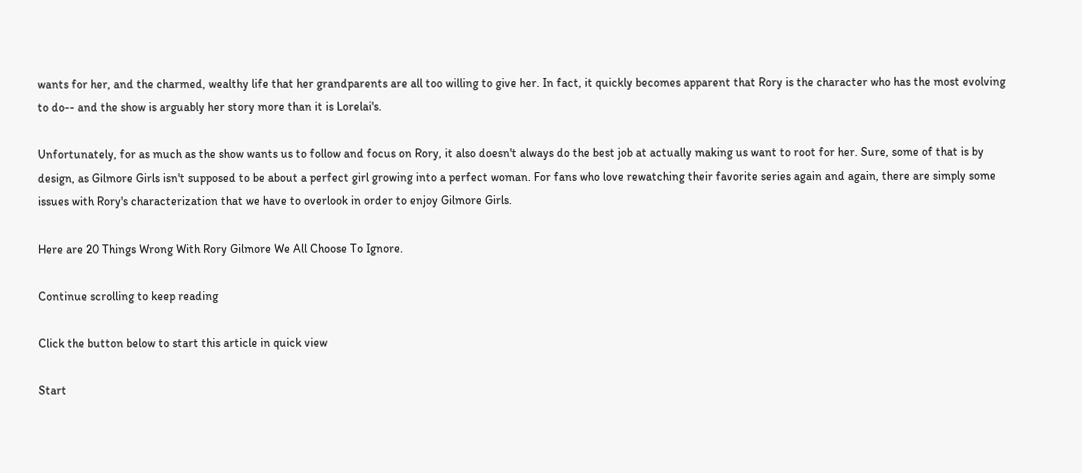wants for her, and the charmed, wealthy life that her grandparents are all too willing to give her. In fact, it quickly becomes apparent that Rory is the character who has the most evolving to do-- and the show is arguably her story more than it is Lorelai's.

Unfortunately, for as much as the show wants us to follow and focus on Rory, it also doesn't always do the best job at actually making us want to root for her. Sure, some of that is by design, as Gilmore Girls isn't supposed to be about a perfect girl growing into a perfect woman. For fans who love rewatching their favorite series again and again, there are simply some issues with Rory's characterization that we have to overlook in order to enjoy Gilmore Girls.

Here are 20 Things Wrong With Rory Gilmore We All Choose To Ignore.

Continue scrolling to keep reading

Click the button below to start this article in quick view

Start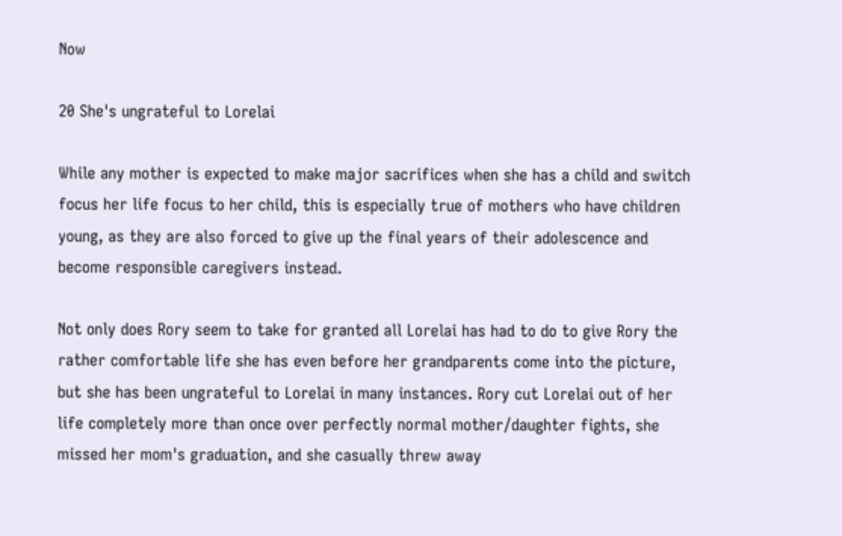Now

20 She's ungrateful to Lorelai

While any mother is expected to make major sacrifices when she has a child and switch focus her life focus to her child, this is especially true of mothers who have children young, as they are also forced to give up the final years of their adolescence and become responsible caregivers instead.

Not only does Rory seem to take for granted all Lorelai has had to do to give Rory the rather comfortable life she has even before her grandparents come into the picture, but she has been ungrateful to Lorelai in many instances. Rory cut Lorelai out of her life completely more than once over perfectly normal mother/daughter fights, she missed her mom's graduation, and she casually threw away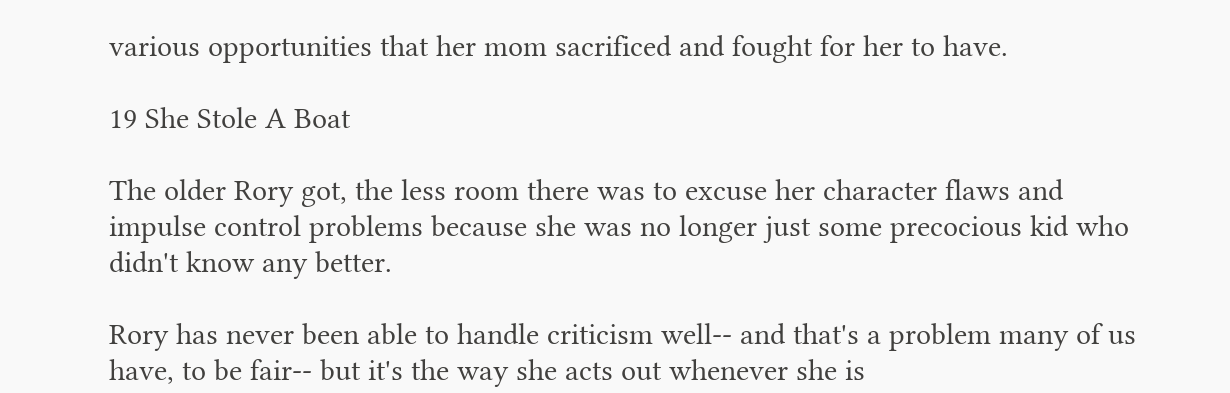various opportunities that her mom sacrificed and fought for her to have.

19 She Stole A Boat

The older Rory got, the less room there was to excuse her character flaws and impulse control problems because she was no longer just some precocious kid who didn't know any better.

Rory has never been able to handle criticism well-- and that's a problem many of us have, to be fair-- but it's the way she acts out whenever she is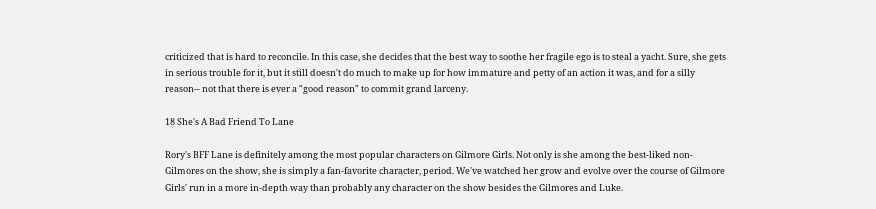criticized that is hard to reconcile. In this case, she decides that the best way to soothe her fragile ego is to steal a yacht. Sure, she gets in serious trouble for it, but it still doesn't do much to make up for how immature and petty of an action it was, and for a silly reason-- not that there is ever a "good reason" to commit grand larceny.

18 She's A Bad Friend To Lane

Rory's BFF Lane is definitely among the most popular characters on Gilmore Girls. Not only is she among the best-liked non-Gilmores on the show, she is simply a fan-favorite character, period. We've watched her grow and evolve over the course of Gilmore Girls' run in a more in-depth way than probably any character on the show besides the Gilmores and Luke.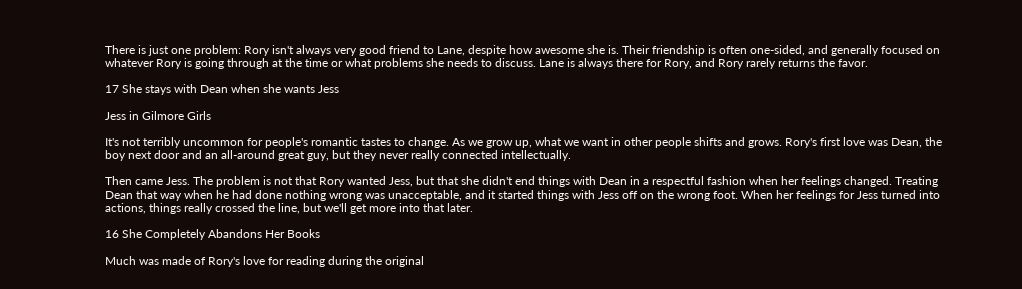There is just one problem: Rory isn't always very good friend to Lane, despite how awesome she is. Their friendship is often one-sided, and generally focused on whatever Rory is going through at the time or what problems she needs to discuss. Lane is always there for Rory, and Rory rarely returns the favor.

17 She stays with Dean when she wants Jess

Jess in Gilmore Girls

It's not terribly uncommon for people's romantic tastes to change. As we grow up, what we want in other people shifts and grows. Rory's first love was Dean, the boy next door and an all-around great guy, but they never really connected intellectually.

Then came Jess. The problem is not that Rory wanted Jess, but that she didn't end things with Dean in a respectful fashion when her feelings changed. Treating Dean that way when he had done nothing wrong was unacceptable, and it started things with Jess off on the wrong foot. When her feelings for Jess turned into actions, things really crossed the line, but we'll get more into that later.

16 She Completely Abandons Her Books

Much was made of Rory's love for reading during the original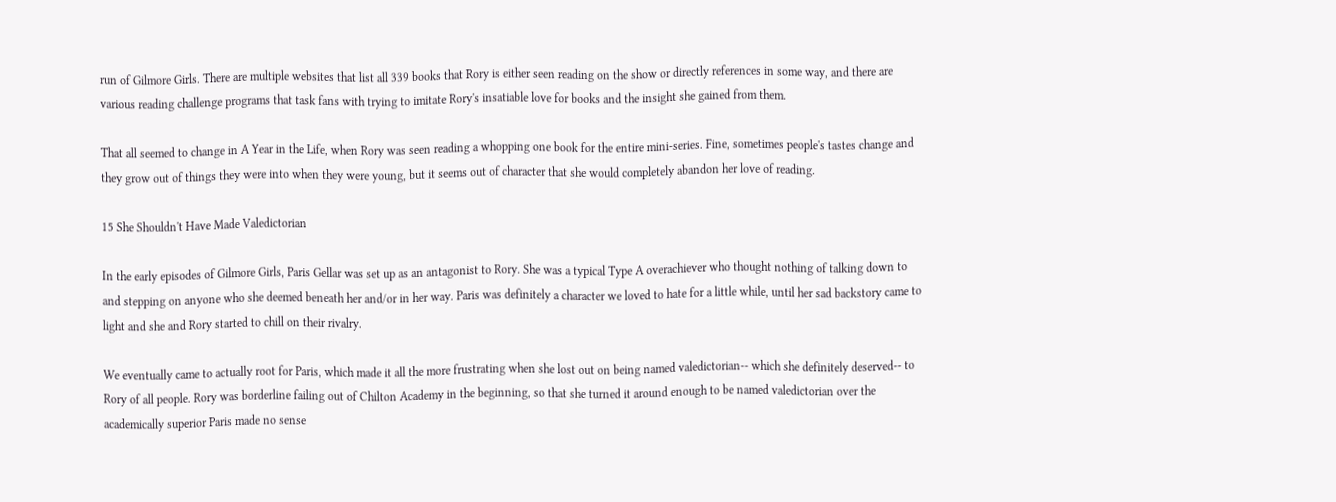run of Gilmore Girls. There are multiple websites that list all 339 books that Rory is either seen reading on the show or directly references in some way, and there are various reading challenge programs that task fans with trying to imitate Rory's insatiable love for books and the insight she gained from them.

That all seemed to change in A Year in the Life, when Rory was seen reading a whopping one book for the entire mini-series. Fine, sometimes people's tastes change and they grow out of things they were into when they were young, but it seems out of character that she would completely abandon her love of reading.

15 She Shouldn't Have Made Valedictorian

In the early episodes of Gilmore Girls, Paris Gellar was set up as an antagonist to Rory. She was a typical Type A overachiever who thought nothing of talking down to and stepping on anyone who she deemed beneath her and/or in her way. Paris was definitely a character we loved to hate for a little while, until her sad backstory came to light and she and Rory started to chill on their rivalry.

We eventually came to actually root for Paris, which made it all the more frustrating when she lost out on being named valedictorian-- which she definitely deserved-- to Rory of all people. Rory was borderline failing out of Chilton Academy in the beginning, so that she turned it around enough to be named valedictorian over the academically superior Paris made no sense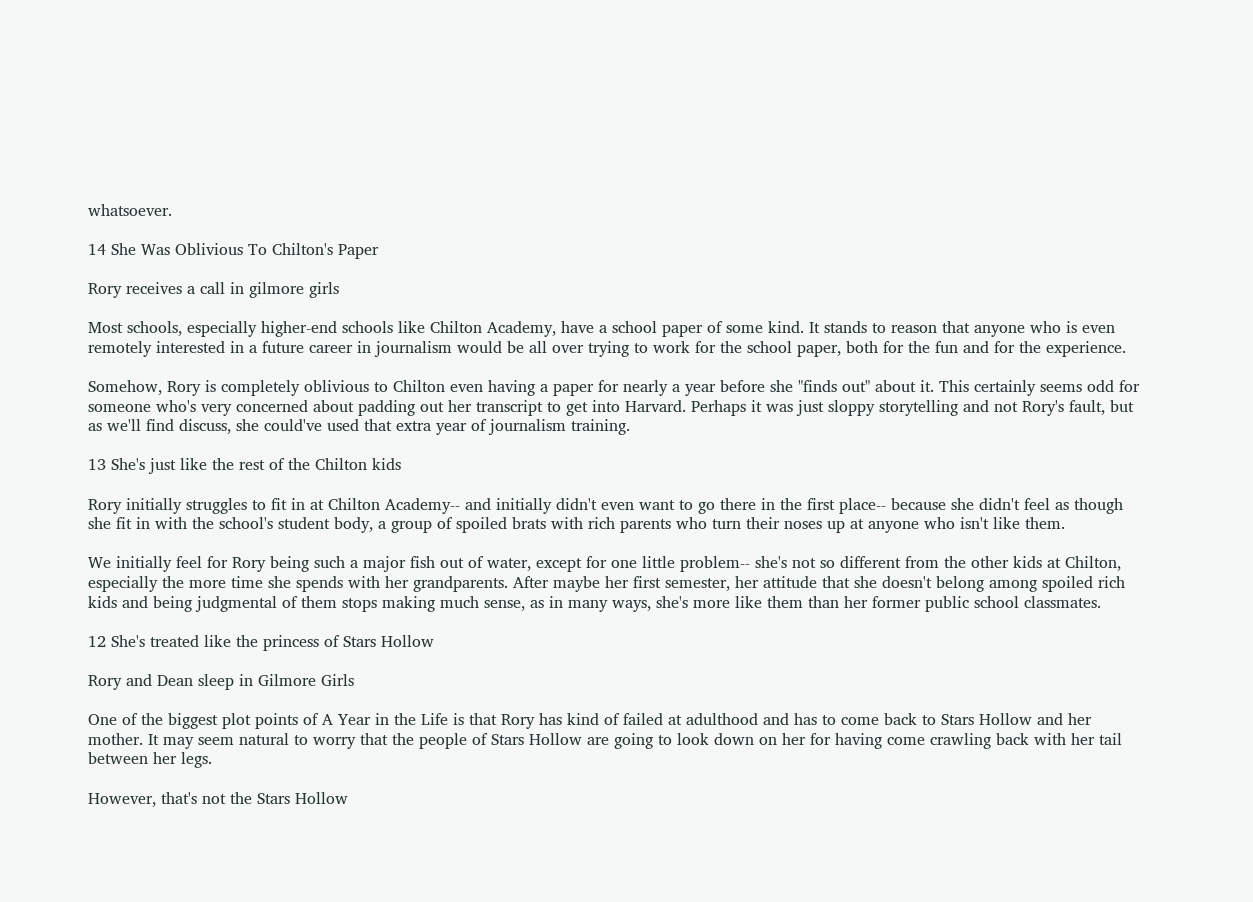whatsoever.

14 She Was Oblivious To Chilton's Paper

Rory receives a call in gilmore girls

Most schools, especially higher-end schools like Chilton Academy, have a school paper of some kind. It stands to reason that anyone who is even remotely interested in a future career in journalism would be all over trying to work for the school paper, both for the fun and for the experience.

Somehow, Rory is completely oblivious to Chilton even having a paper for nearly a year before she "finds out" about it. This certainly seems odd for someone who's very concerned about padding out her transcript to get into Harvard. Perhaps it was just sloppy storytelling and not Rory's fault, but as we'll find discuss, she could've used that extra year of journalism training.

13 She's just like the rest of the Chilton kids

Rory initially struggles to fit in at Chilton Academy-- and initially didn't even want to go there in the first place-- because she didn't feel as though she fit in with the school's student body, a group of spoiled brats with rich parents who turn their noses up at anyone who isn't like them.

We initially feel for Rory being such a major fish out of water, except for one little problem-- she's not so different from the other kids at Chilton, especially the more time she spends with her grandparents. After maybe her first semester, her attitude that she doesn't belong among spoiled rich kids and being judgmental of them stops making much sense, as in many ways, she's more like them than her former public school classmates.

12 She's treated like the princess of Stars Hollow

Rory and Dean sleep in Gilmore Girls

One of the biggest plot points of A Year in the Life is that Rory has kind of failed at adulthood and has to come back to Stars Hollow and her mother. It may seem natural to worry that the people of Stars Hollow are going to look down on her for having come crawling back with her tail between her legs.

However, that's not the Stars Hollow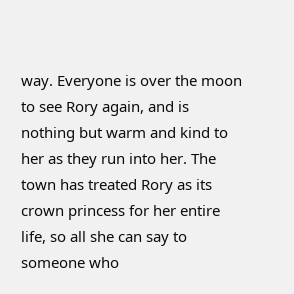way. Everyone is over the moon to see Rory again, and is nothing but warm and kind to her as they run into her. The town has treated Rory as its crown princess for her entire life, so all she can say to someone who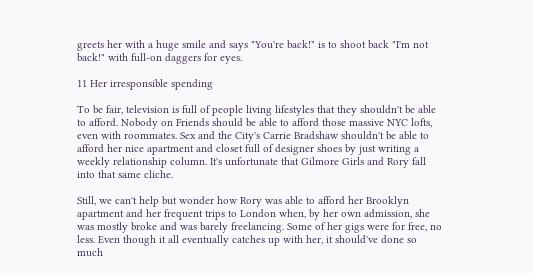greets her with a huge smile and says "You're back!" is to shoot back "I'm not back!" with full-on daggers for eyes.

11 Her irresponsible spending

To be fair, television is full of people living lifestyles that they shouldn't be able to afford. Nobody on Friends should be able to afford those massive NYC lofts, even with roommates. Sex and the City's Carrie Bradshaw shouldn't be able to afford her nice apartment and closet full of designer shoes by just writing a weekly relationship column. It's unfortunate that Gilmore Girls and Rory fall into that same cliche.

Still, we can't help but wonder how Rory was able to afford her Brooklyn apartment and her frequent trips to London when, by her own admission, she was mostly broke and was barely freelancing. Some of her gigs were for free, no less. Even though it all eventually catches up with her, it should've done so much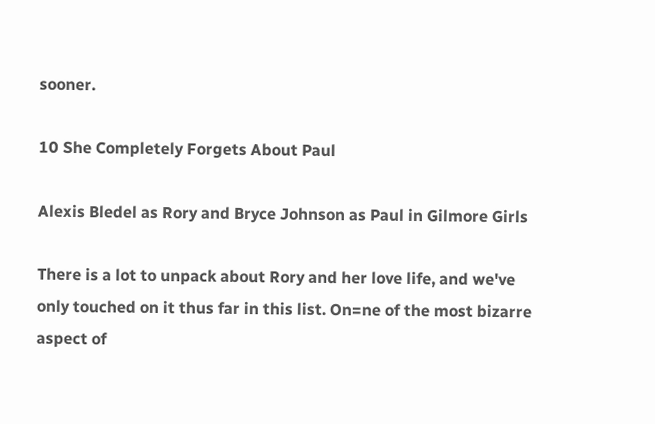sooner.

10 She Completely Forgets About Paul

Alexis Bledel as Rory and Bryce Johnson as Paul in Gilmore Girls

There is a lot to unpack about Rory and her love life, and we've only touched on it thus far in this list. On=ne of the most bizarre aspect of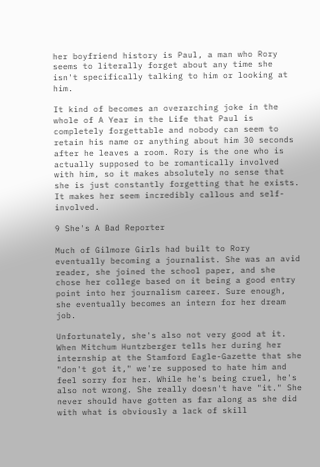her boyfriend history is Paul, a man who Rory seems to literally forget about any time she isn't specifically talking to him or looking at him.

It kind of becomes an overarching joke in the whole of A Year in the Life that Paul is completely forgettable and nobody can seem to retain his name or anything about him 30 seconds after he leaves a room. Rory is the one who is actually supposed to be romantically involved with him, so it makes absolutely no sense that she is just constantly forgetting that he exists. It makes her seem incredibly callous and self-involved.

9 She's A Bad Reporter

Much of Gilmore Girls had built to Rory eventually becoming a journalist. She was an avid reader, she joined the school paper, and she chose her college based on it being a good entry point into her journalism career. Sure enough, she eventually becomes an intern for her dream job.

Unfortunately, she's also not very good at it. When Mitchum Huntzberger tells her during her internship at the Stamford Eagle-Gazette that she "don't got it," we're supposed to hate him and feel sorry for her. While he's being cruel, he's also not wrong. She really doesn't have "it." She never should have gotten as far along as she did with what is obviously a lack of skill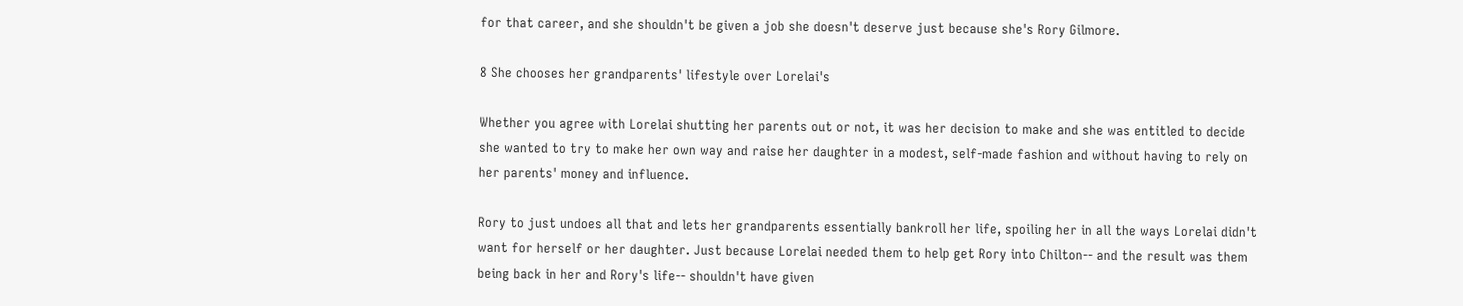for that career, and she shouldn't be given a job she doesn't deserve just because she's Rory Gilmore.

8 She chooses her grandparents' lifestyle over Lorelai's

Whether you agree with Lorelai shutting her parents out or not, it was her decision to make and she was entitled to decide she wanted to try to make her own way and raise her daughter in a modest, self-made fashion and without having to rely on her parents' money and influence.

Rory to just undoes all that and lets her grandparents essentially bankroll her life, spoiling her in all the ways Lorelai didn't want for herself or her daughter. Just because Lorelai needed them to help get Rory into Chilton-- and the result was them being back in her and Rory's life-- shouldn't have given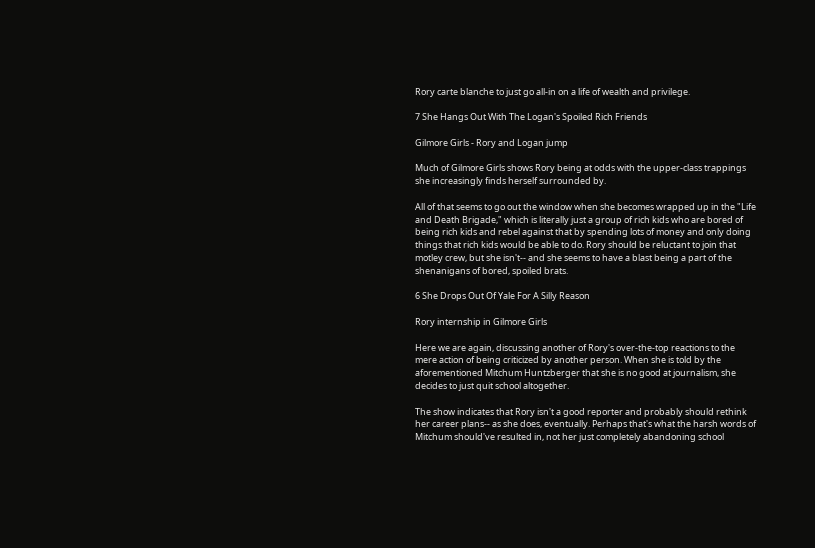Rory carte blanche to just go all-in on a life of wealth and privilege.

7 She Hangs Out With The Logan's Spoiled Rich Friends

Gilmore Girls - Rory and Logan jump

Much of Gilmore Girls shows Rory being at odds with the upper-class trappings she increasingly finds herself surrounded by.

All of that seems to go out the window when she becomes wrapped up in the "Life and Death Brigade," which is literally just a group of rich kids who are bored of being rich kids and rebel against that by spending lots of money and only doing things that rich kids would be able to do. Rory should be reluctant to join that motley crew, but she isn't-- and she seems to have a blast being a part of the shenanigans of bored, spoiled brats.

6 She Drops Out Of Yale For A Silly Reason

Rory internship in Gilmore Girls

Here we are again, discussing another of Rory's over-the-top reactions to the mere action of being criticized by another person. When she is told by the aforementioned Mitchum Huntzberger that she is no good at journalism, she decides to just quit school altogether.

The show indicates that Rory isn't a good reporter and probably should rethink her career plans-- as she does, eventually. Perhaps that's what the harsh words of Mitchum should've resulted in, not her just completely abandoning school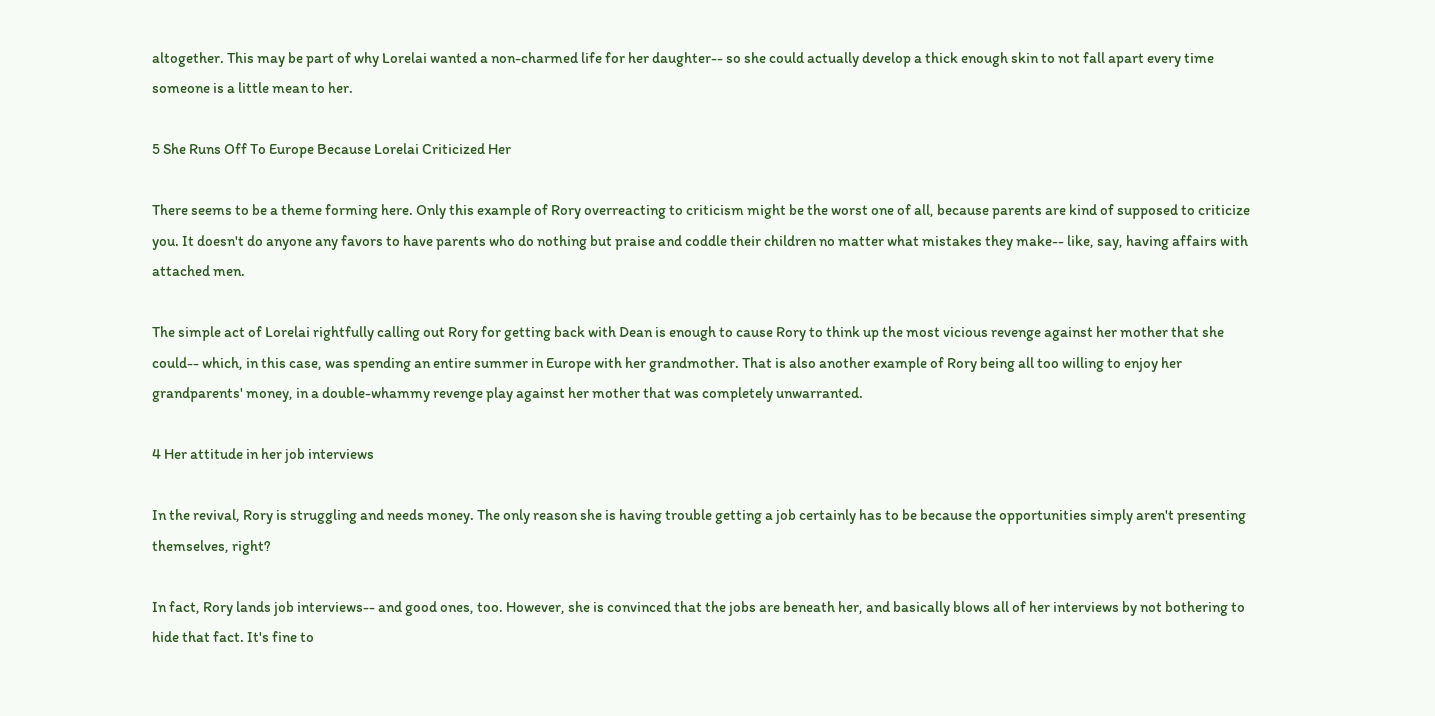altogether. This may be part of why Lorelai wanted a non-charmed life for her daughter-- so she could actually develop a thick enough skin to not fall apart every time someone is a little mean to her.

5 She Runs Off To Europe Because Lorelai Criticized Her

There seems to be a theme forming here. Only this example of Rory overreacting to criticism might be the worst one of all, because parents are kind of supposed to criticize you. It doesn't do anyone any favors to have parents who do nothing but praise and coddle their children no matter what mistakes they make-- like, say, having affairs with attached men.

The simple act of Lorelai rightfully calling out Rory for getting back with Dean is enough to cause Rory to think up the most vicious revenge against her mother that she could-- which, in this case, was spending an entire summer in Europe with her grandmother. That is also another example of Rory being all too willing to enjoy her grandparents' money, in a double-whammy revenge play against her mother that was completely unwarranted.

4 Her attitude in her job interviews

In the revival, Rory is struggling and needs money. The only reason she is having trouble getting a job certainly has to be because the opportunities simply aren't presenting themselves, right?

In fact, Rory lands job interviews-- and good ones, too. However, she is convinced that the jobs are beneath her, and basically blows all of her interviews by not bothering to hide that fact. It's fine to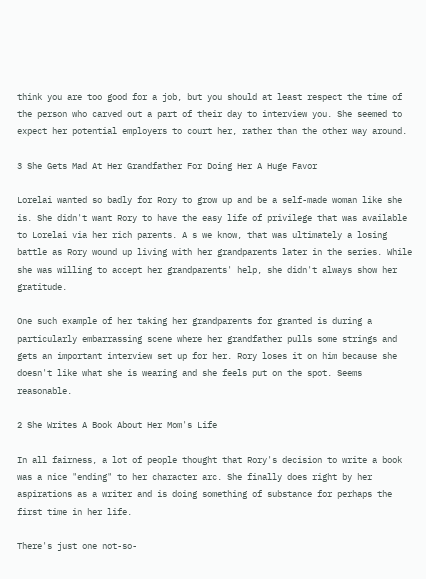think you are too good for a job, but you should at least respect the time of the person who carved out a part of their day to interview you. She seemed to expect her potential employers to court her, rather than the other way around.

3 She Gets Mad At Her Grandfather For Doing Her A Huge Favor

Lorelai wanted so badly for Rory to grow up and be a self-made woman like she is. She didn't want Rory to have the easy life of privilege that was available to Lorelai via her rich parents. A s we know, that was ultimately a losing battle as Rory wound up living with her grandparents later in the series. While she was willing to accept her grandparents' help, she didn't always show her gratitude.

One such example of her taking her grandparents for granted is during a particularly embarrassing scene where her grandfather pulls some strings and gets an important interview set up for her. Rory loses it on him because she doesn't like what she is wearing and she feels put on the spot. Seems reasonable.

2 She Writes A Book About Her Mom's Life

In all fairness, a lot of people thought that Rory's decision to write a book was a nice "ending" to her character arc. She finally does right by her aspirations as a writer and is doing something of substance for perhaps the first time in her life.

There's just one not-so-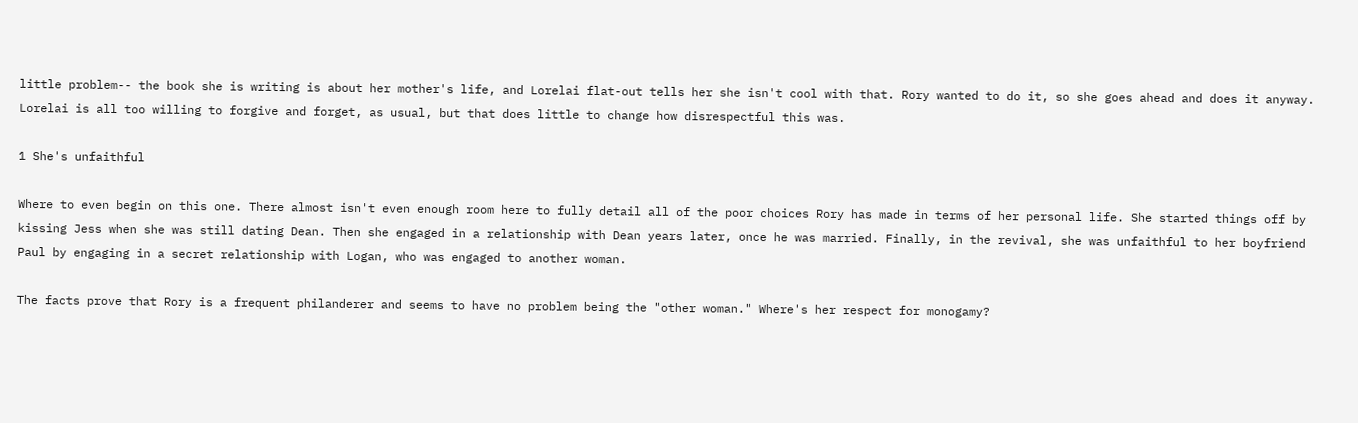little problem-- the book she is writing is about her mother's life, and Lorelai flat-out tells her she isn't cool with that. Rory wanted to do it, so she goes ahead and does it anyway. Lorelai is all too willing to forgive and forget, as usual, but that does little to change how disrespectful this was.

1 She's unfaithful

Where to even begin on this one. There almost isn't even enough room here to fully detail all of the poor choices Rory has made in terms of her personal life. She started things off by kissing Jess when she was still dating Dean. Then she engaged in a relationship with Dean years later, once he was married. Finally, in the revival, she was unfaithful to her boyfriend Paul by engaging in a secret relationship with Logan, who was engaged to another woman.

The facts prove that Rory is a frequent philanderer and seems to have no problem being the "other woman." Where's her respect for monogamy?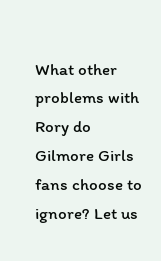What other problems with Rory do Gilmore Girls fans choose to ignore? Let us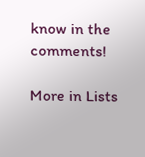know in the comments!

More in Lists